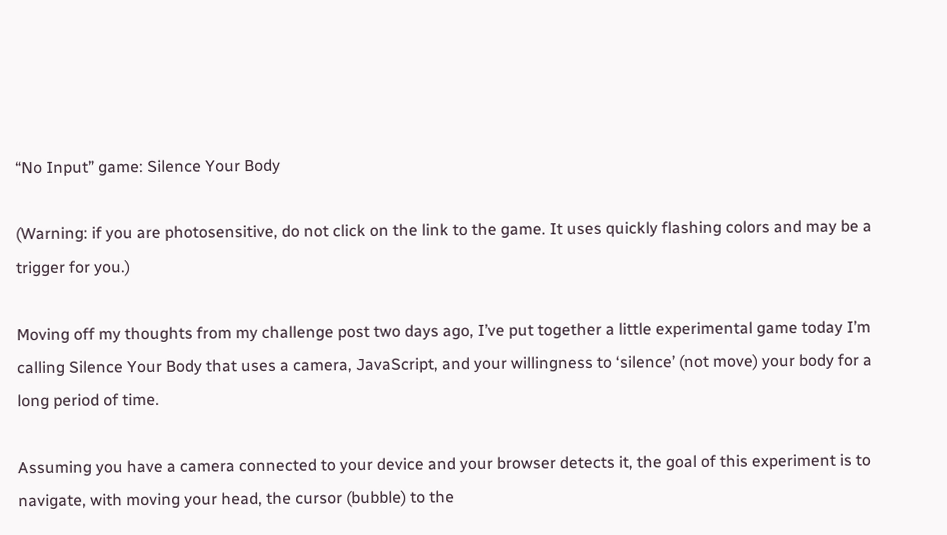“No Input” game: Silence Your Body

(Warning: if you are photosensitive, do not click on the link to the game. It uses quickly flashing colors and may be a trigger for you.)

Moving off my thoughts from my challenge post two days ago, I’ve put together a little experimental game today I’m calling Silence Your Body that uses a camera, JavaScript, and your willingness to ‘silence’ (not move) your body for a long period of time.

Assuming you have a camera connected to your device and your browser detects it, the goal of this experiment is to navigate, with moving your head, the cursor (bubble) to the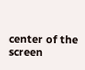center of the screen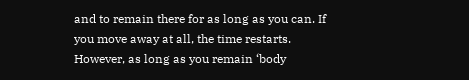and to remain there for as long as you can. If you move away at all, the time restarts. However, as long as you remain ‘body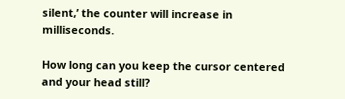silent,’ the counter will increase in milliseconds.

How long can you keep the cursor centered and your head still?